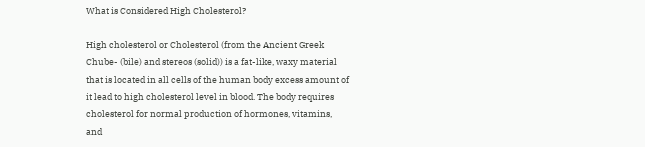What is Considered High Cholesterol?

High cholesterol or Cholesterol (from the Ancient Greek Chube- (bile) and stereos (solid)) is a fat-like, waxy material that is located in all cells of the human body excess amount of it lead to high cholesterol level in blood. The body requires cholesterol for normal production of hormones, vitamins, and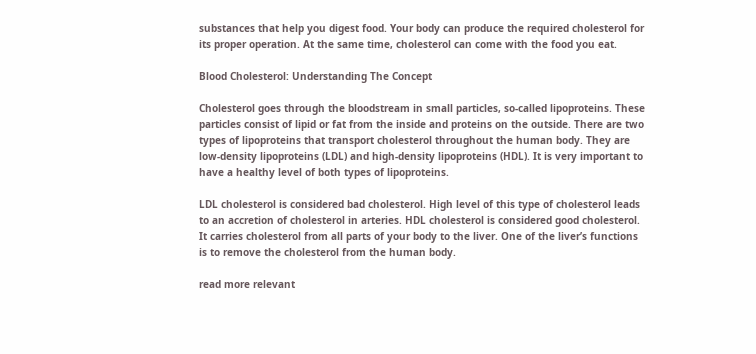substances that help you digest food. Your body can produce the required cholesterol for its proper operation. At the same time, cholesterol can come with the food you eat.

Blood Cholesterol: Understanding The Concept

Cholesterol goes through the bloodstream in small particles, so-called lipoproteins. These particles consist of lipid or fat from the inside and proteins on the outside. There are two types of lipoproteins that transport cholesterol throughout the human body. They are low-density lipoproteins (LDL) and high-density lipoproteins (HDL). It is very important to have a healthy level of both types of lipoproteins.

LDL cholesterol is considered bad cholesterol. High level of this type of cholesterol leads to an accretion of cholesterol in arteries. HDL cholesterol is considered good cholesterol. It carries cholesterol from all parts of your body to the liver. One of the liver’s functions is to remove the cholesterol from the human body.

read more relevant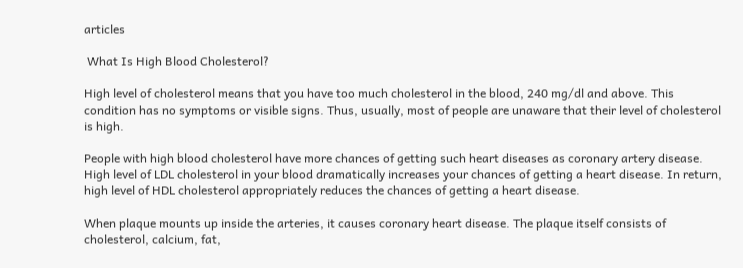articles

 What Is High Blood Cholesterol?

High level of cholesterol means that you have too much cholesterol in the blood, 240 mg/dl and above. This condition has no symptoms or visible signs. Thus, usually, most of people are unaware that their level of cholesterol is high.

People with high blood cholesterol have more chances of getting such heart diseases as coronary artery disease. High level of LDL cholesterol in your blood dramatically increases your chances of getting a heart disease. In return, high level of HDL cholesterol appropriately reduces the chances of getting a heart disease.

When plaque mounts up inside the arteries, it causes coronary heart disease. The plaque itself consists of cholesterol, calcium, fat,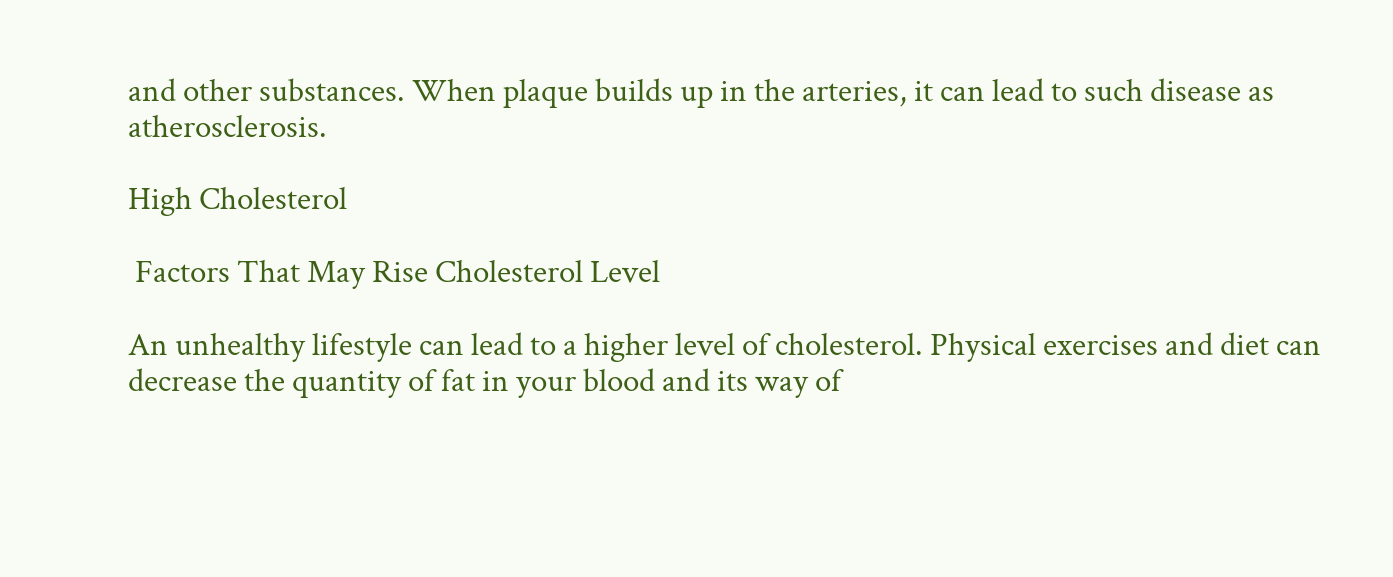and other substances. When plaque builds up in the arteries, it can lead to such disease as atherosclerosis.

High Cholesterol

 Factors That May Rise Cholesterol Level

An unhealthy lifestyle can lead to a higher level of cholesterol. Physical exercises and diet can decrease the quantity of fat in your blood and its way of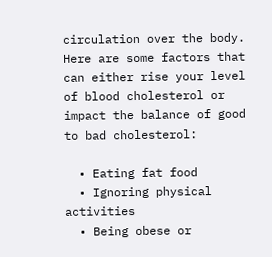circulation over the body. Here are some factors that can either rise your level of blood cholesterol or impact the balance of good to bad cholesterol:

  • Eating fat food
  • Ignoring physical activities
  • Being obese or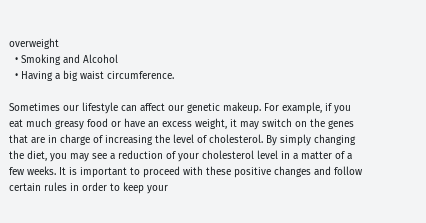overweight
  • Smoking and Alcohol
  • Having a big waist circumference.

Sometimes our lifestyle can affect our genetic makeup. For example, if you eat much greasy food or have an excess weight, it may switch on the genes that are in charge of increasing the level of cholesterol. By simply changing the diet, you may see a reduction of your cholesterol level in a matter of a few weeks. It is important to proceed with these positive changes and follow certain rules in order to keep your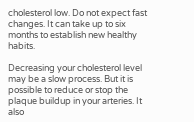cholesterol low. Do not expect fast changes. It can take up to six months to establish new healthy habits.

Decreasing your cholesterol level may be a slow process. But it is possible to reduce or stop the plaque buildup in your arteries. It also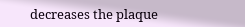decreases the plaque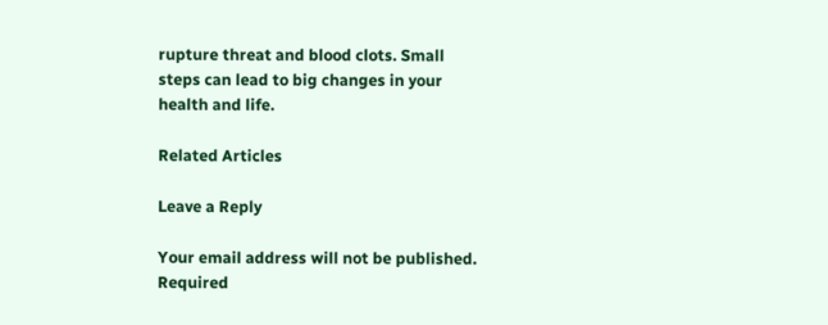rupture threat and blood clots. Small steps can lead to big changes in your health and life.

Related Articles

Leave a Reply

Your email address will not be published. Required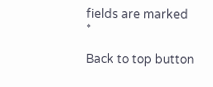fields are marked *

Back to top button